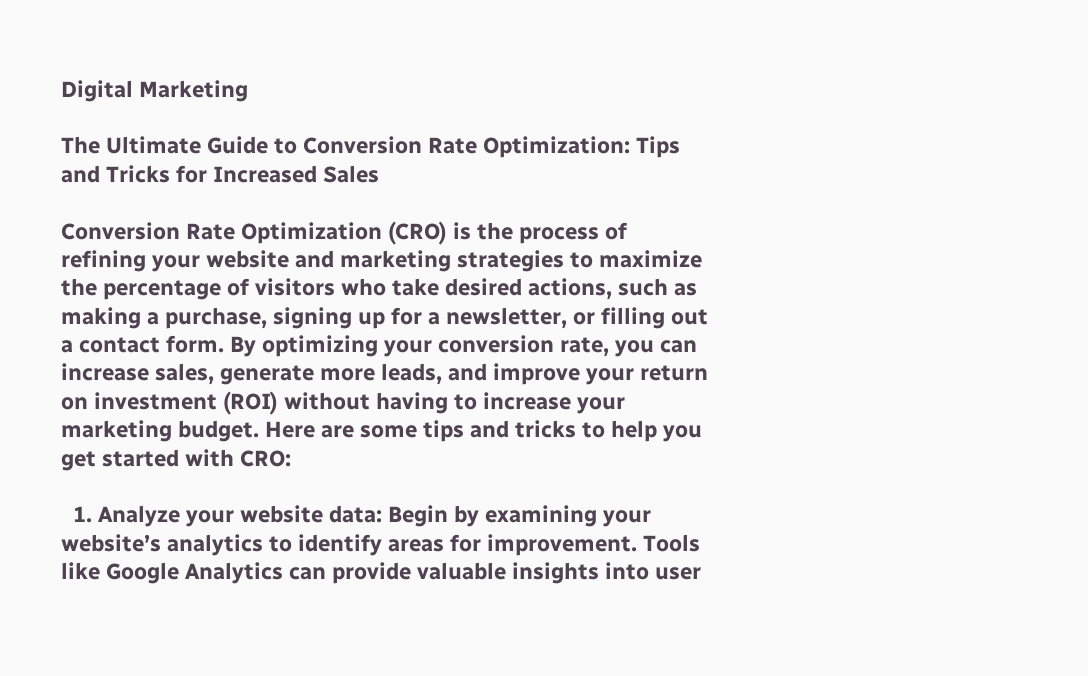Digital Marketing

The Ultimate Guide to Conversion Rate Optimization: Tips and Tricks for Increased Sales

Conversion Rate Optimization (CRO) is the process of refining your website and marketing strategies to maximize the percentage of visitors who take desired actions, such as making a purchase, signing up for a newsletter, or filling out a contact form. By optimizing your conversion rate, you can increase sales, generate more leads, and improve your return on investment (ROI) without having to increase your marketing budget. Here are some tips and tricks to help you get started with CRO:

  1. Analyze your website data: Begin by examining your website’s analytics to identify areas for improvement. Tools like Google Analytics can provide valuable insights into user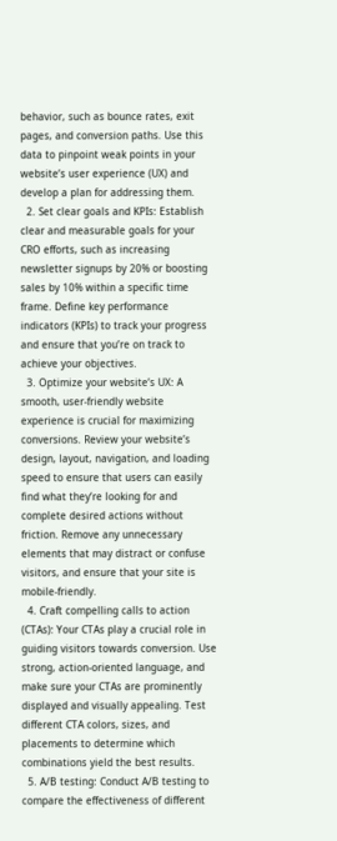behavior, such as bounce rates, exit pages, and conversion paths. Use this data to pinpoint weak points in your website’s user experience (UX) and develop a plan for addressing them.
  2. Set clear goals and KPIs: Establish clear and measurable goals for your CRO efforts, such as increasing newsletter signups by 20% or boosting sales by 10% within a specific time frame. Define key performance indicators (KPIs) to track your progress and ensure that you’re on track to achieve your objectives.
  3. Optimize your website’s UX: A smooth, user-friendly website experience is crucial for maximizing conversions. Review your website’s design, layout, navigation, and loading speed to ensure that users can easily find what they’re looking for and complete desired actions without friction. Remove any unnecessary elements that may distract or confuse visitors, and ensure that your site is mobile-friendly.
  4. Craft compelling calls to action (CTAs): Your CTAs play a crucial role in guiding visitors towards conversion. Use strong, action-oriented language, and make sure your CTAs are prominently displayed and visually appealing. Test different CTA colors, sizes, and placements to determine which combinations yield the best results.
  5. A/B testing: Conduct A/B testing to compare the effectiveness of different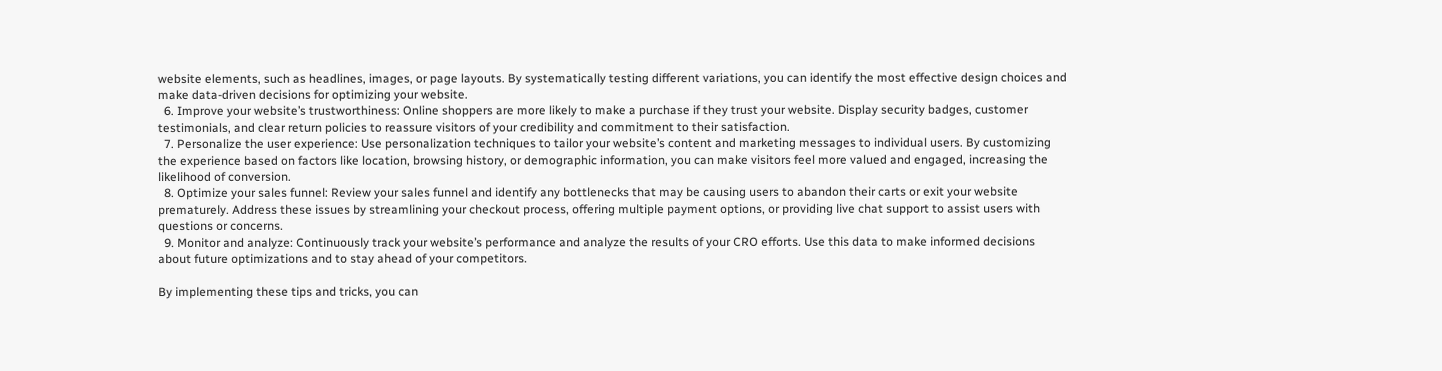website elements, such as headlines, images, or page layouts. By systematically testing different variations, you can identify the most effective design choices and make data-driven decisions for optimizing your website.
  6. Improve your website’s trustworthiness: Online shoppers are more likely to make a purchase if they trust your website. Display security badges, customer testimonials, and clear return policies to reassure visitors of your credibility and commitment to their satisfaction.
  7. Personalize the user experience: Use personalization techniques to tailor your website’s content and marketing messages to individual users. By customizing the experience based on factors like location, browsing history, or demographic information, you can make visitors feel more valued and engaged, increasing the likelihood of conversion.
  8. Optimize your sales funnel: Review your sales funnel and identify any bottlenecks that may be causing users to abandon their carts or exit your website prematurely. Address these issues by streamlining your checkout process, offering multiple payment options, or providing live chat support to assist users with questions or concerns.
  9. Monitor and analyze: Continuously track your website’s performance and analyze the results of your CRO efforts. Use this data to make informed decisions about future optimizations and to stay ahead of your competitors.

By implementing these tips and tricks, you can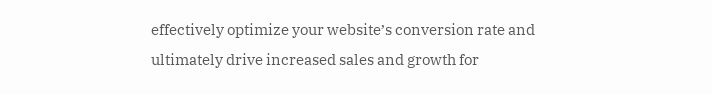effectively optimize your website’s conversion rate and ultimately drive increased sales and growth for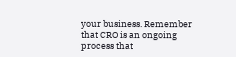your business. Remember that CRO is an ongoing process that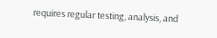requires regular testing, analysis, and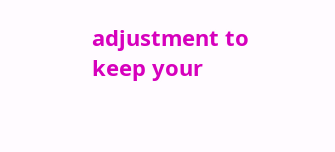adjustment to keep your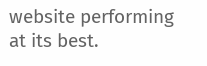website performing at its best.